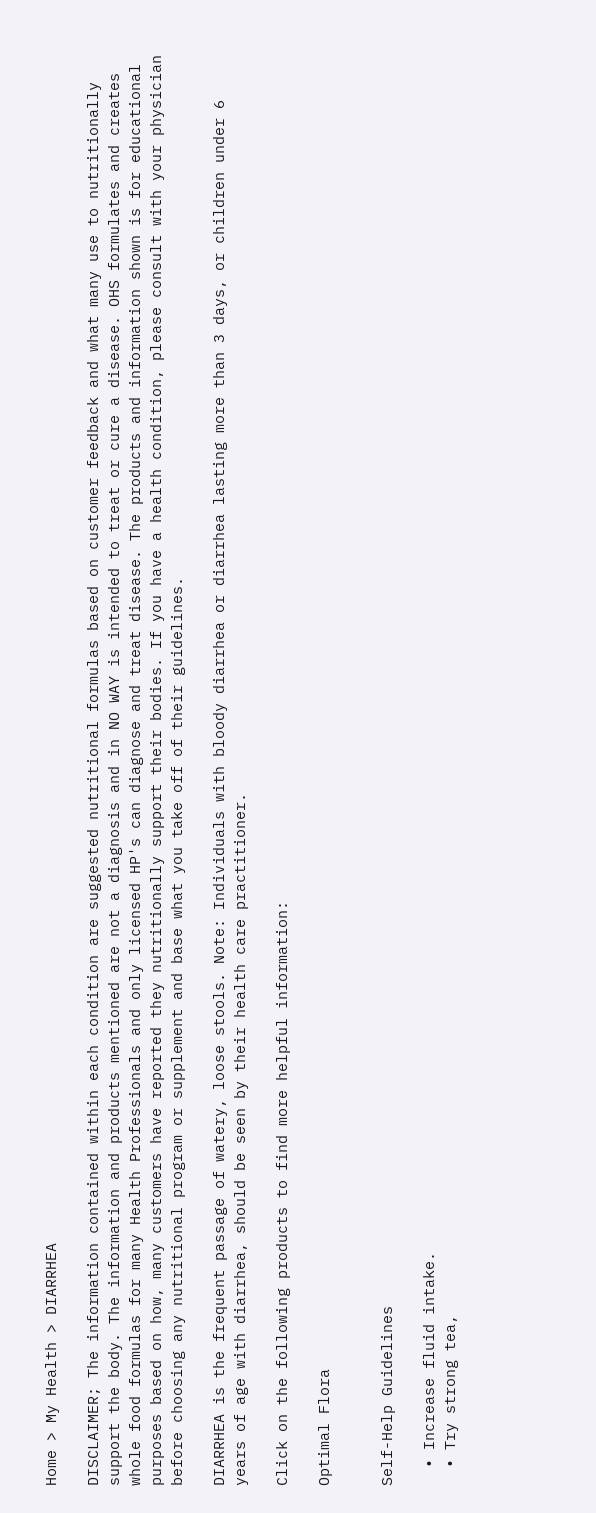Home > My Health > DIARRHEA

DISCLAIMER; The information contained within each condition are suggested nutritional formulas based on customer feedback and what many use to nutritionally support the body. The information and products mentioned are not a diagnosis and in NO WAY is intended to treat or cure a disease. OHS formulates and creates whole food formulas for many Health Professionals and only licensed HP's can diagnose and treat disease. The products and information shown is for educational purposes based on how, many customers have reported they nutritionally support their bodies. If you have a health condition, please consult with your physician before choosing any nutritional program or supplement and base what you take off of their guidelines.

DIARRHEA is the frequent passage of watery, loose stools. Note: Individuals with bloody diarrhea or diarrhea lasting more than 3 days, or children under 6 years of age with diarrhea, should be seen by their health care practitioner.

Click on the following products to find more helpful information:

Optimal Flora


Self-Help Guidelines

  • Increase fluid intake.
  • Try strong tea,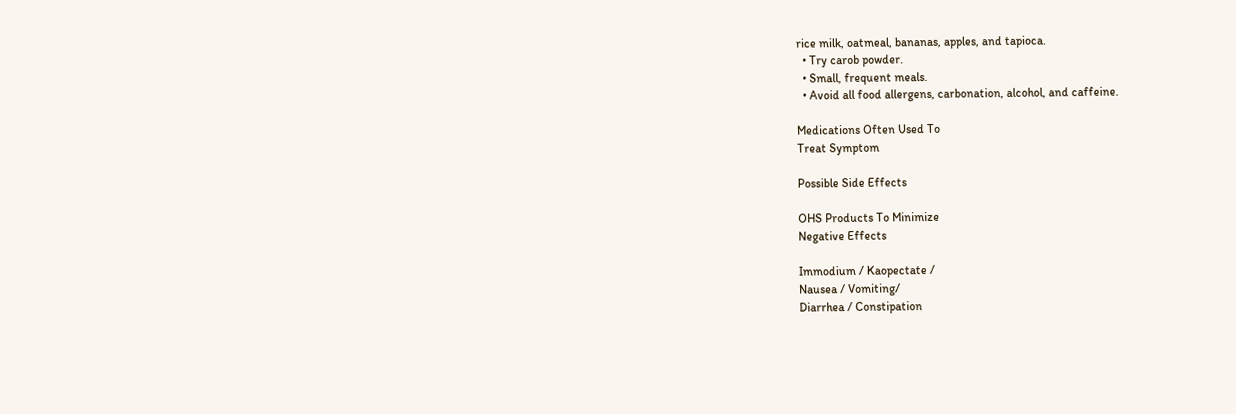rice milk, oatmeal, bananas, apples, and tapioca.
  • Try carob powder.
  • Small, frequent meals.
  • Avoid all food allergens, carbonation, alcohol, and caffeine.

Medications Often Used To
Treat Symptom

Possible Side Effects

OHS Products To Minimize
Negative Effects

Immodium / Kaopectate /
Nausea / Vomiting/
Diarrhea / Constipation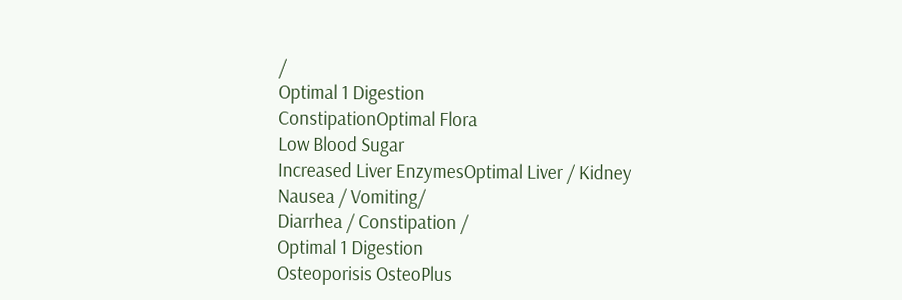/
Optimal 1 Digestion
ConstipationOptimal Flora
Low Blood Sugar
Increased Liver EnzymesOptimal Liver / Kidney
Nausea / Vomiting/
Diarrhea / Constipation /
Optimal 1 Digestion
Osteoporisis OsteoPlus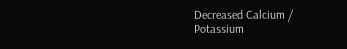Decreased Calcium /
Potassium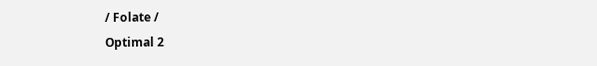/ Folate /
Optimal 2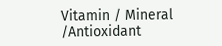Vitamin / Mineral /Antioxidant